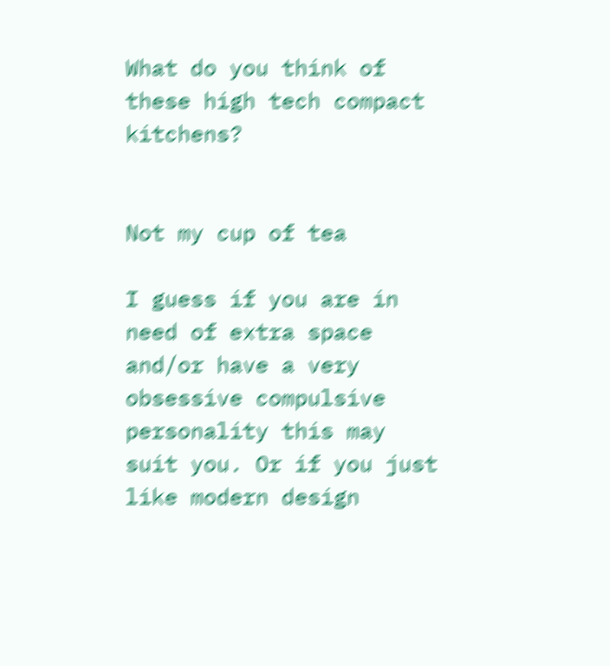What do you think of these high tech compact kitchens?


Not my cup of tea

I guess if you are in need of extra space and/or have a very obsessive compulsive personality this may suit you. Or if you just like modern design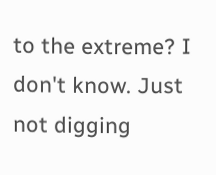to the extreme? I don't know. Just not digging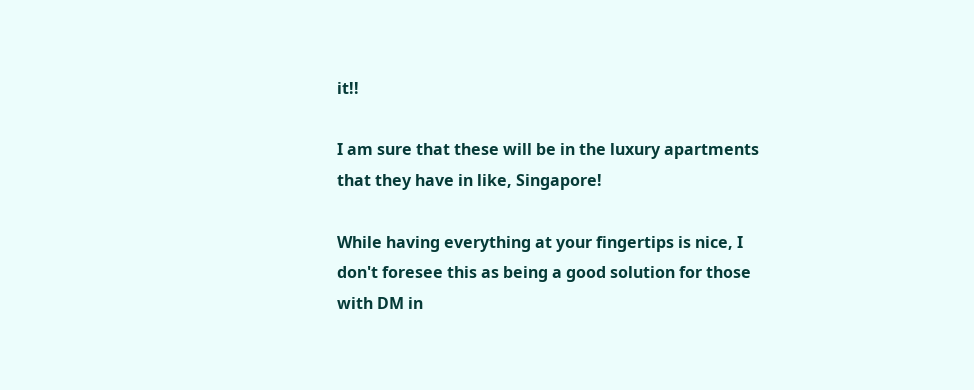it!!

I am sure that these will be in the luxury apartments that they have in like, Singapore!

While having everything at your fingertips is nice, I don't foresee this as being a good solution for those with DM in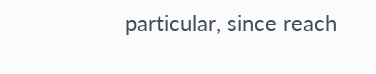particular, since reach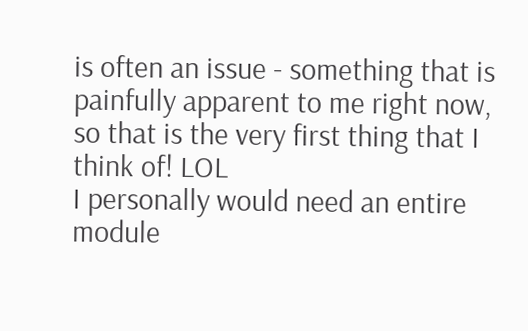is often an issue - something that is painfully apparent to me right now, so that is the very first thing that I think of! LOL
I personally would need an entire module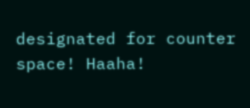designated for counter space! Haaha!